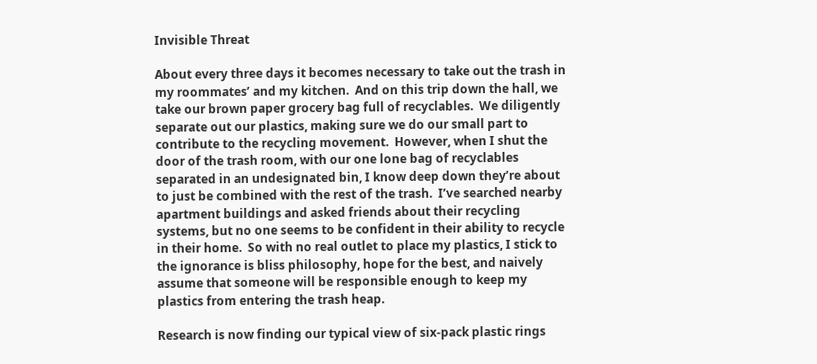Invisible Threat

About every three days it becomes necessary to take out the trash in my roommates’ and my kitchen.  And on this trip down the hall, we take our brown paper grocery bag full of recyclables.  We diligently separate out our plastics, making sure we do our small part to contribute to the recycling movement.  However, when I shut the door of the trash room, with our one lone bag of recyclables separated in an undesignated bin, I know deep down they’re about to just be combined with the rest of the trash.  I’ve searched nearby apartment buildings and asked friends about their recycling systems, but no one seems to be confident in their ability to recycle in their home.  So with no real outlet to place my plastics, I stick to the ignorance is bliss philosophy, hope for the best, and naively assume that someone will be responsible enough to keep my plastics from entering the trash heap.

Research is now finding our typical view of six-pack plastic rings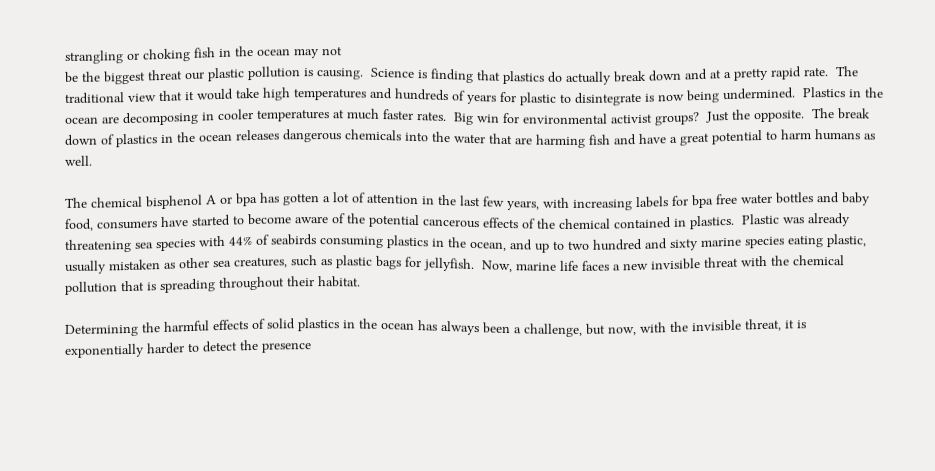strangling or choking fish in the ocean may not
be the biggest threat our plastic pollution is causing.  Science is finding that plastics do actually break down and at a pretty rapid rate.  The traditional view that it would take high temperatures and hundreds of years for plastic to disintegrate is now being undermined.  Plastics in the ocean are decomposing in cooler temperatures at much faster rates.  Big win for environmental activist groups?  Just the opposite.  The break down of plastics in the ocean releases dangerous chemicals into the water that are harming fish and have a great potential to harm humans as well.

The chemical bisphenol A or bpa has gotten a lot of attention in the last few years, with increasing labels for bpa free water bottles and baby food, consumers have started to become aware of the potential cancerous effects of the chemical contained in plastics.  Plastic was already threatening sea species with 44% of seabirds consuming plastics in the ocean, and up to two hundred and sixty marine species eating plastic, usually mistaken as other sea creatures, such as plastic bags for jellyfish.  Now, marine life faces a new invisible threat with the chemical pollution that is spreading throughout their habitat.

Determining the harmful effects of solid plastics in the ocean has always been a challenge, but now, with the invisible threat, it is exponentially harder to detect the presence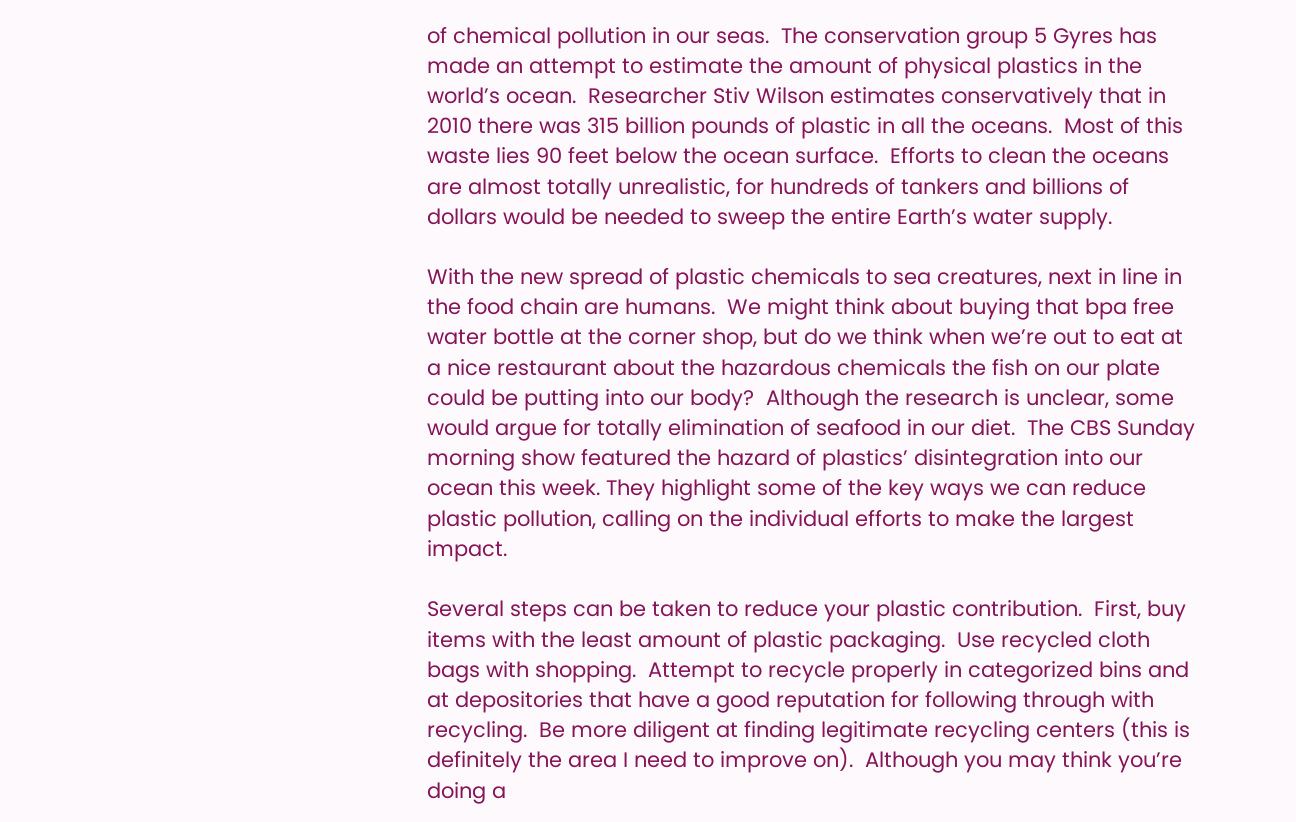of chemical pollution in our seas.  The conservation group 5 Gyres has made an attempt to estimate the amount of physical plastics in the world’s ocean.  Researcher Stiv Wilson estimates conservatively that in 2010 there was 315 billion pounds of plastic in all the oceans.  Most of this waste lies 90 feet below the ocean surface.  Efforts to clean the oceans are almost totally unrealistic, for hundreds of tankers and billions of dollars would be needed to sweep the entire Earth’s water supply.

With the new spread of plastic chemicals to sea creatures, next in line in the food chain are humans.  We might think about buying that bpa free water bottle at the corner shop, but do we think when we’re out to eat at a nice restaurant about the hazardous chemicals the fish on our plate could be putting into our body?  Although the research is unclear, some would argue for totally elimination of seafood in our diet.  The CBS Sunday morning show featured the hazard of plastics’ disintegration into our ocean this week. They highlight some of the key ways we can reduce plastic pollution, calling on the individual efforts to make the largest impact.

Several steps can be taken to reduce your plastic contribution.  First, buy items with the least amount of plastic packaging.  Use recycled cloth bags with shopping.  Attempt to recycle properly in categorized bins and at depositories that have a good reputation for following through with recycling.  Be more diligent at finding legitimate recycling centers (this is definitely the area I need to improve on).  Although you may think you’re doing a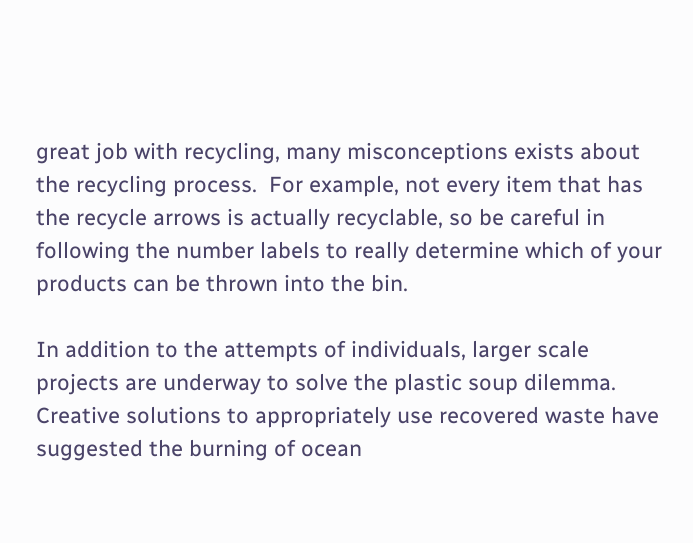great job with recycling, many misconceptions exists about the recycling process.  For example, not every item that has the recycle arrows is actually recyclable, so be careful in following the number labels to really determine which of your products can be thrown into the bin.

In addition to the attempts of individuals, larger scale projects are underway to solve the plastic soup dilemma.  Creative solutions to appropriately use recovered waste have suggested the burning of ocean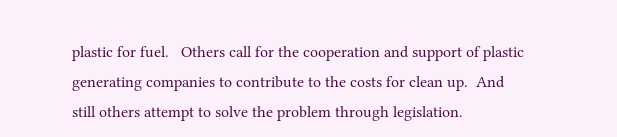plastic for fuel.   Others call for the cooperation and support of plastic generating companies to contribute to the costs for clean up.  And still others attempt to solve the problem through legislation.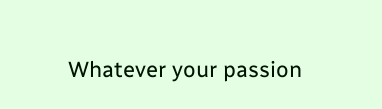Whatever your passion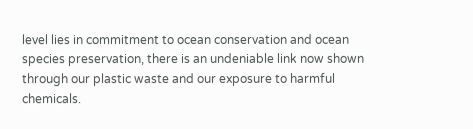level lies in commitment to ocean conservation and ocean species preservation, there is an undeniable link now shown through our plastic waste and our exposure to harmful chemicals.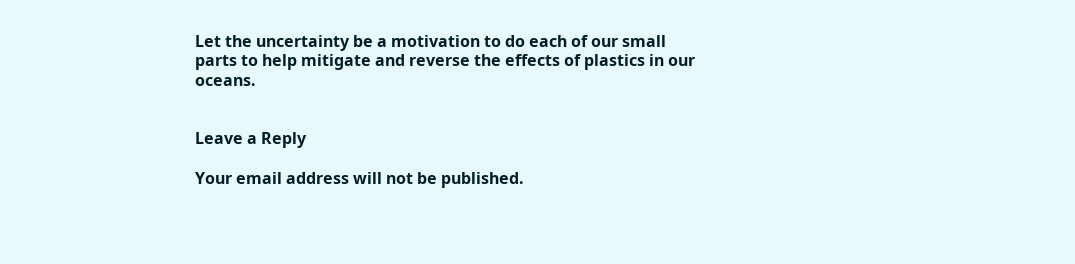Let the uncertainty be a motivation to do each of our small parts to help mitigate and reverse the effects of plastics in our oceans.


Leave a Reply

Your email address will not be published.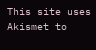This site uses Akismet to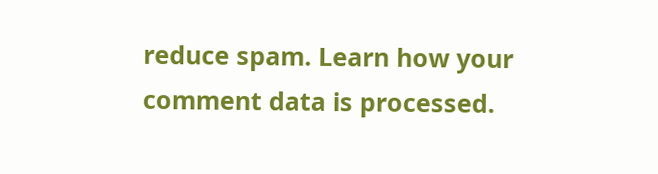reduce spam. Learn how your comment data is processed.